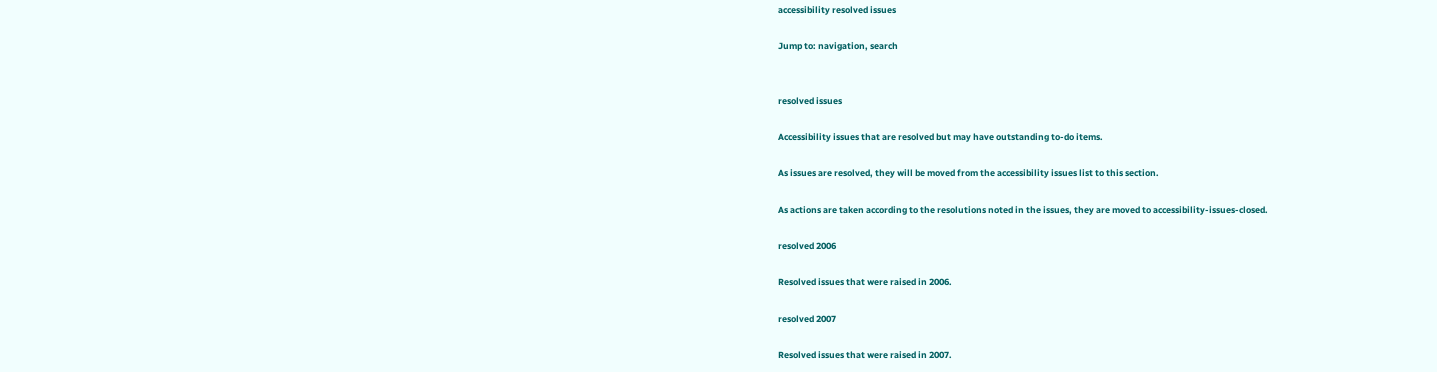accessibility resolved issues

Jump to: navigation, search


resolved issues

Accessibility issues that are resolved but may have outstanding to-do items.

As issues are resolved, they will be moved from the accessibility issues list to this section.

As actions are taken according to the resolutions noted in the issues, they are moved to accessibility-issues-closed.

resolved 2006

Resolved issues that were raised in 2006.

resolved 2007

Resolved issues that were raised in 2007.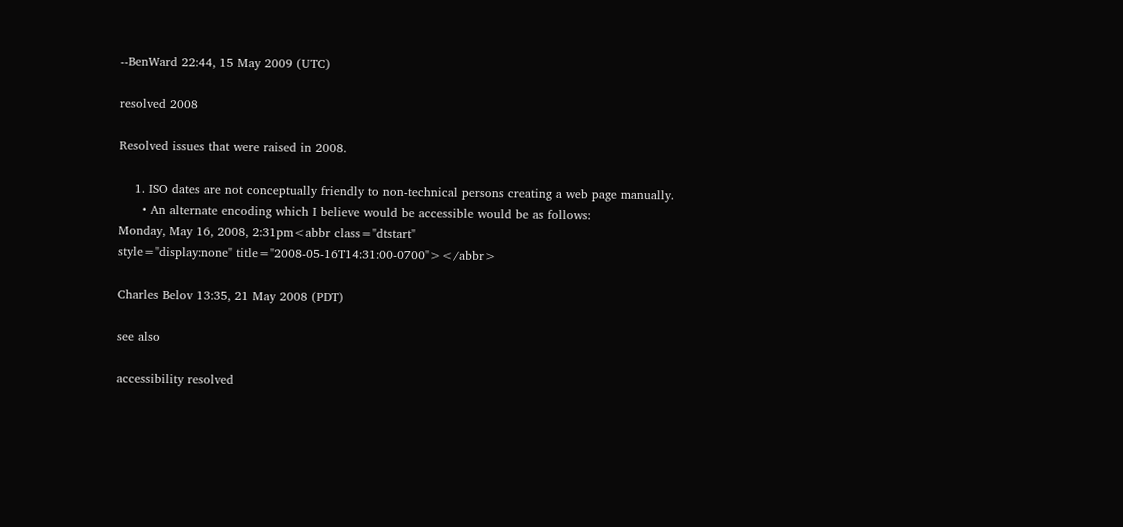--BenWard 22:44, 15 May 2009 (UTC)

resolved 2008

Resolved issues that were raised in 2008.

    1. ISO dates are not conceptually friendly to non-technical persons creating a web page manually.
      • An alternate encoding which I believe would be accessible would be as follows:
Monday, May 16, 2008, 2:31pm<abbr class="dtstart"
style="display:none" title="2008-05-16T14:31:00-0700"></abbr>

Charles Belov 13:35, 21 May 2008 (PDT)

see also

accessibility resolved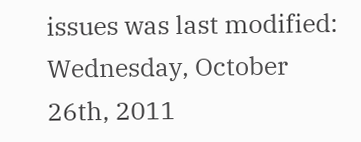issues was last modified: Wednesday, October 26th, 2011